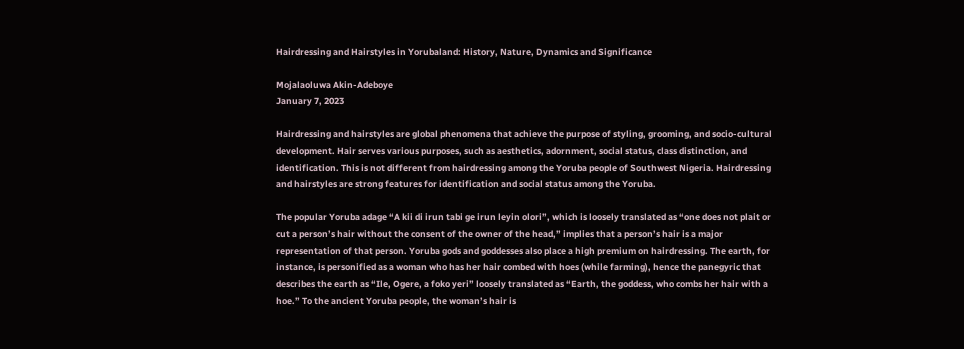Hairdressing and Hairstyles in Yorubaland: History, Nature, Dynamics and Significance

Mojalaoluwa Akin-Adeboye
January 7, 2023

Hairdressing and hairstyles are global phenomena that achieve the purpose of styling, grooming, and socio-cultural development. Hair serves various purposes, such as aesthetics, adornment, social status, class distinction, and identification. This is not different from hairdressing among the Yoruba people of Southwest Nigeria. Hairdressing and hairstyles are strong features for identification and social status among the Yoruba.

The popular Yoruba adage “A kii di irun tabi ge irun leyin olori”, which is loosely translated as “one does not plait or cut a person’s hair without the consent of the owner of the head,” implies that a person’s hair is a major representation of that person. Yoruba gods and goddesses also place a high premium on hairdressing. The earth, for instance, is personified as a woman who has her hair combed with hoes (while farming), hence the panegyric that describes the earth as “Ile, Ogere, a foko yeri” loosely translated as “Earth, the goddess, who combs her hair with a hoe.” To the ancient Yoruba people, the woman’s hair is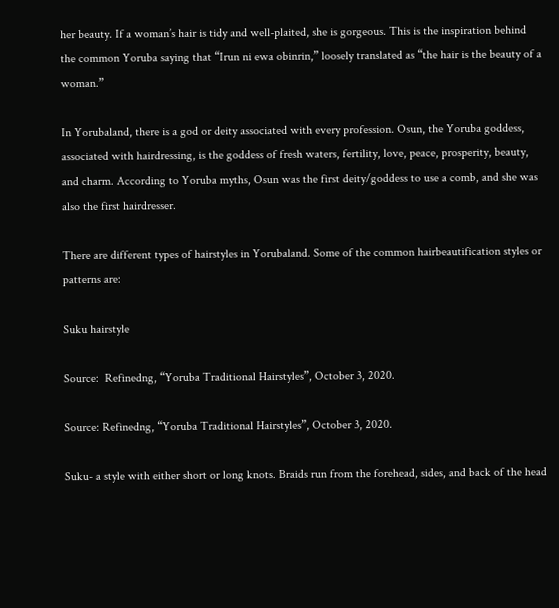her beauty. If a woman’s hair is tidy and well-plaited, she is gorgeous. This is the inspiration behind the common Yoruba saying that “Irun ni ewa obinrin,” loosely translated as “the hair is the beauty of a woman.”

In Yorubaland, there is a god or deity associated with every profession. Osun, the Yoruba goddess, associated with hairdressing, is the goddess of fresh waters, fertility, love, peace, prosperity, beauty, and charm. According to Yoruba myths, Osun was the first deity/goddess to use a comb, and she was also the first hairdresser.

There are different types of hairstyles in Yorubaland. Some of the common hairbeautification styles or patterns are:

Suku hairstyle

Source:  Refinedng, “Yoruba Traditional Hairstyles”, October 3, 2020.

Source: Refinedng, “Yoruba Traditional Hairstyles”, October 3, 2020.

Suku- a style with either short or long knots. Braids run from the forehead, sides, and back of the head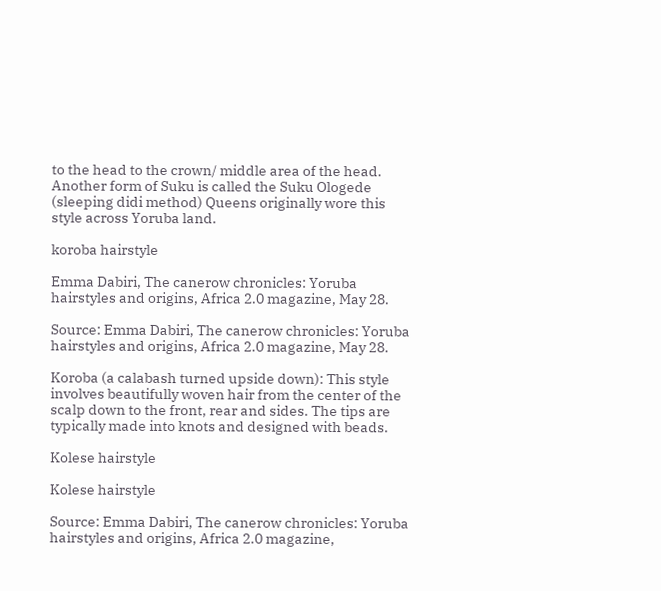to the head to the crown/ middle area of the head. Another form of Suku is called the Suku Ologede (sleeping didi method) Queens originally wore this style across Yoruba land.

koroba hairstyle

Emma Dabiri, The canerow chronicles: Yoruba hairstyles and origins, Africa 2.0 magazine, May 28.

Source: Emma Dabiri, The canerow chronicles: Yoruba hairstyles and origins, Africa 2.0 magazine, May 28.

Koroba (a calabash turned upside down): This style involves beautifully woven hair from the center of the scalp down to the front, rear and sides. The tips are typically made into knots and designed with beads.

Kolese hairstyle

Kolese hairstyle

Source: Emma Dabiri, The canerow chronicles: Yoruba hairstyles and origins, Africa 2.0 magazine,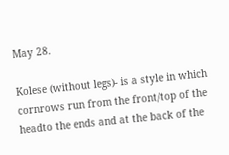May 28.

Kolese (without legs)- is a style in which cornrows run from the front/top of the headto the ends and at the back of the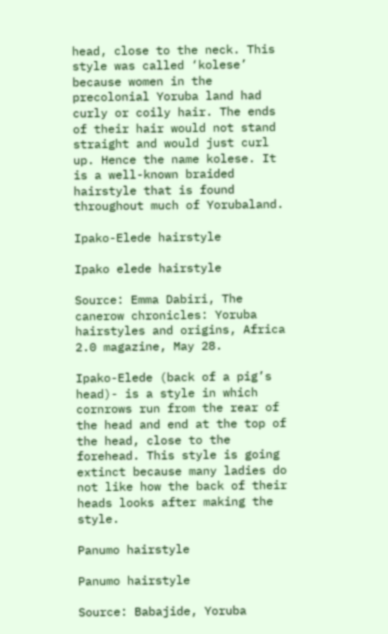head, close to the neck. This style was called ‘kolese’ because women in the precolonial Yoruba land had curly or coily hair. The ends of their hair would not stand straight and would just curl up. Hence the name kolese. It is a well-known braided hairstyle that is found throughout much of Yorubaland.

Ipako-Elede hairstyle

Ipako elede hairstyle

Source: Emma Dabiri, The canerow chronicles: Yoruba hairstyles and origins, Africa 2.0 magazine, May 28.

Ipako-Elede (back of a pig’s head)- is a style in which cornrows run from the rear of the head and end at the top of the head, close to the forehead. This style is going extinct because many ladies do not like how the back of their heads looks after making the style.

Panumo hairstyle

Panumo hairstyle

Source: Babajide, Yoruba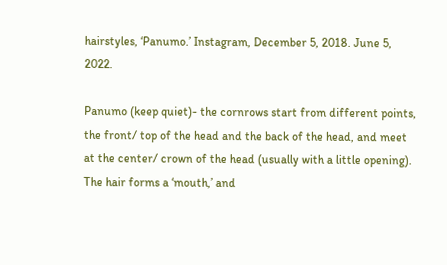hairstyles, ‘Panumo.’ Instagram, December 5, 2018. June 5, 2022.

Panumo (keep quiet)- the cornrows start from different points, the front/ top of the head and the back of the head, and meet at the center/ crown of the head (usually with a little opening). The hair forms a ‘mouth,’ and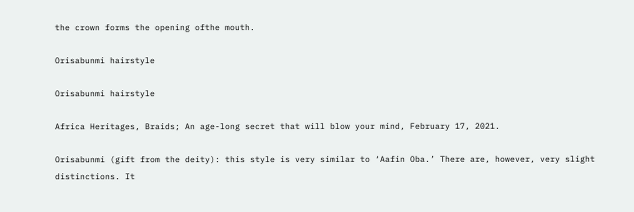the crown forms the opening ofthe mouth.

Orisabunmi hairstyle

Orisabunmi hairstyle

Africa Heritages, Braids; An age-long secret that will blow your mind, February 17, 2021.

Orisabunmi (gift from the deity): this style is very similar to ‘Aafin Oba.’ There are, however, very slight distinctions. It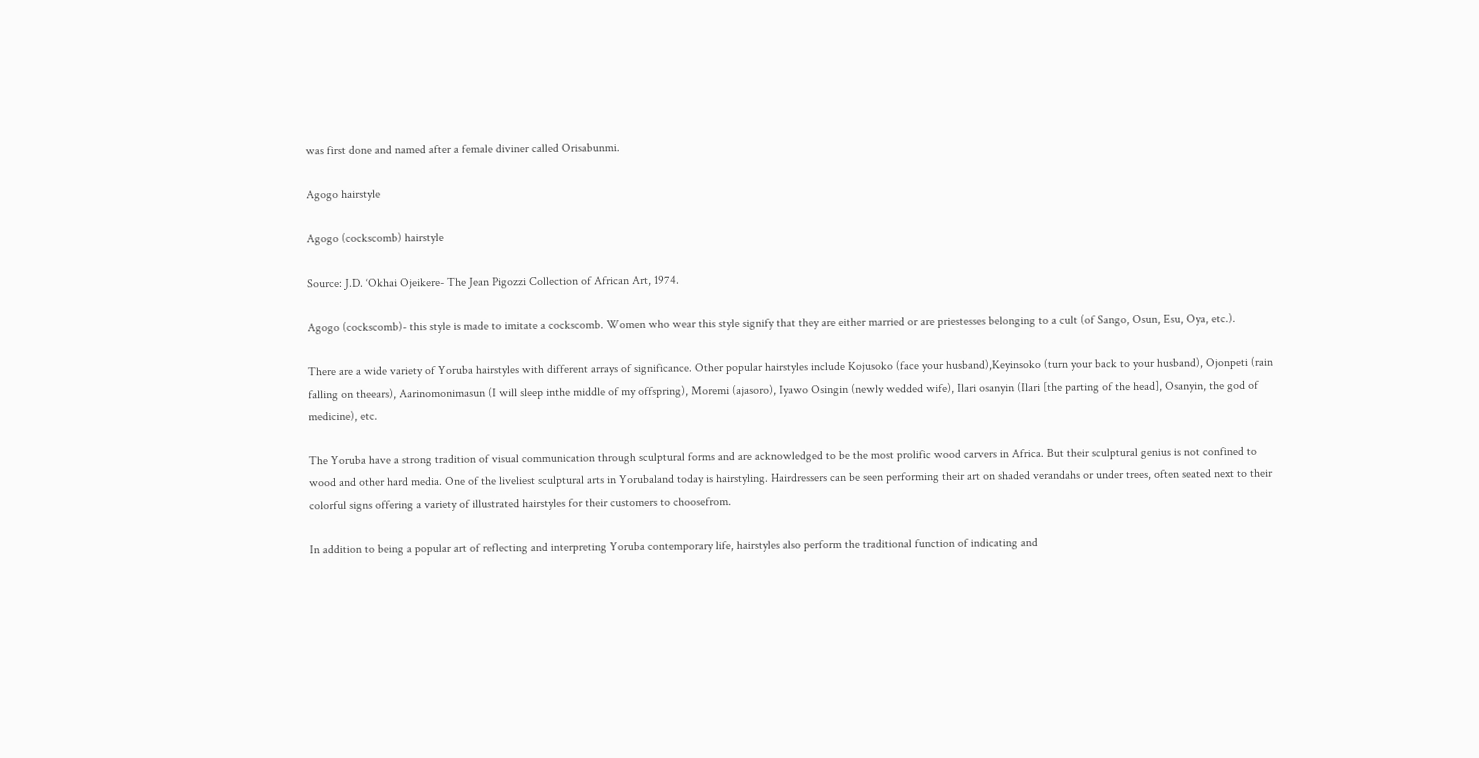was first done and named after a female diviner called Orisabunmi.

Agogo hairstyle

Agogo (cockscomb) hairstyle

Source: J.D. ‘Okhai Ojeikere- The Jean Pigozzi Collection of African Art, 1974.

Agogo (cockscomb)- this style is made to imitate a cockscomb. Women who wear this style signify that they are either married or are priestesses belonging to a cult (of Sango, Osun, Esu, Oya, etc.).

There are a wide variety of Yoruba hairstyles with different arrays of significance. Other popular hairstyles include Kojusoko (face your husband),Keyinsoko (turn your back to your husband), Ojonpeti (rain falling on theears), Aarinomonimasun (I will sleep inthe middle of my offspring), Moremi (ajasoro), Iyawo Osingin (newly wedded wife), Ilari osanyin (Ilari [the parting of the head], Osanyin, the god of medicine), etc.

The Yoruba have a strong tradition of visual communication through sculptural forms and are acknowledged to be the most prolific wood carvers in Africa. But their sculptural genius is not confined to wood and other hard media. One of the liveliest sculptural arts in Yorubaland today is hairstyling. Hairdressers can be seen performing their art on shaded verandahs or under trees, often seated next to their colorful signs offering a variety of illustrated hairstyles for their customers to choosefrom.

In addition to being a popular art of reflecting and interpreting Yoruba contemporary life, hairstyles also perform the traditional function of indicating and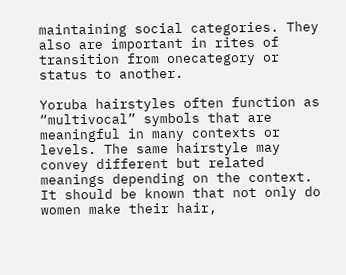maintaining social categories. They also are important in rites of transition from onecategory or status to another.

Yoruba hairstyles often function as “multivocal” symbols that are meaningful in many contexts or levels. The same hairstyle may convey different but related meanings depending on the context. It should be known that not only do women make their hair,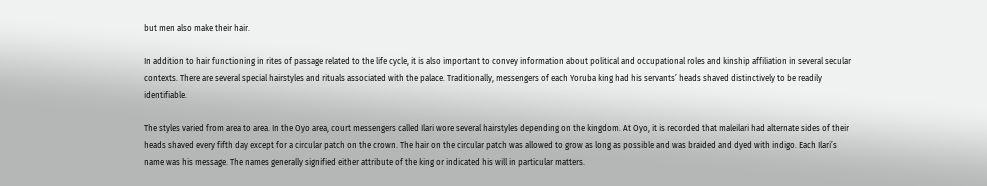but men also make their hair.

In addition to hair functioning in rites of passage related to the life cycle, it is also important to convey information about political and occupational roles and kinship affiliation in several secular contexts. There are several special hairstyles and rituals associated with the palace. Traditionally, messengers of each Yoruba king had his servants’ heads shaved distinctively to be readily identifiable.

The styles varied from area to area. In the Oyo area, court messengers called Ilari wore several hairstyles depending on the kingdom. At Oyo, it is recorded that maleilari had alternate sides of their heads shaved every fifth day except for a circular patch on the crown. The hair on the circular patch was allowed to grow as long as possible and was braided and dyed with indigo. Each Ilari’s name was his message. The names generally signified either attribute of the king or indicated his will in particular matters.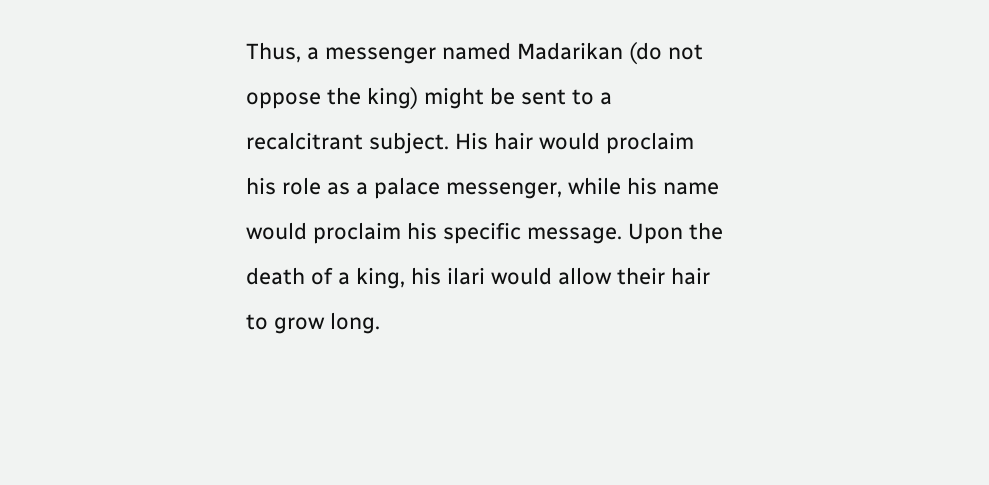Thus, a messenger named Madarikan (do not oppose the king) might be sent to a recalcitrant subject. His hair would proclaim his role as a palace messenger, while his name would proclaim his specific message. Upon the death of a king, his ilari would allow their hair to grow long.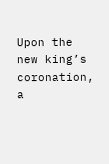Upon the new king’s coronation, a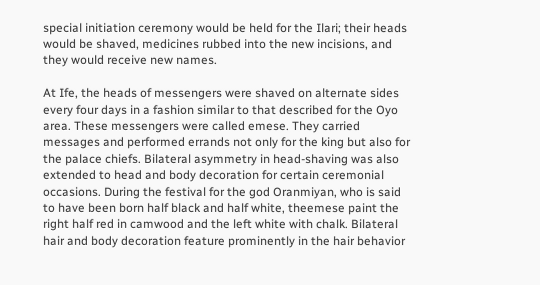special initiation ceremony would be held for the Ilari; their heads would be shaved, medicines rubbed into the new incisions, and they would receive new names.

At Ife, the heads of messengers were shaved on alternate sides every four days in a fashion similar to that described for the Oyo area. These messengers were called emese. They carried messages and performed errands not only for the king but also for the palace chiefs. Bilateral asymmetry in head-shaving was also extended to head and body decoration for certain ceremonial occasions. During the festival for the god Oranmiyan, who is said to have been born half black and half white, theemese paint the right half red in camwood and the left white with chalk. Bilateral hair and body decoration feature prominently in the hair behavior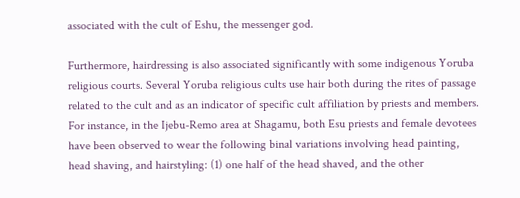associated with the cult of Eshu, the messenger god.

Furthermore, hairdressing is also associated significantly with some indigenous Yoruba religious courts. Several Yoruba religious cults use hair both during the rites of passage related to the cult and as an indicator of specific cult affiliation by priests and members. For instance, in the Ijebu-Remo area at Shagamu, both Esu priests and female devotees have been observed to wear the following binal variations involving head painting, head shaving, and hairstyling: (1) one half of the head shaved, and the other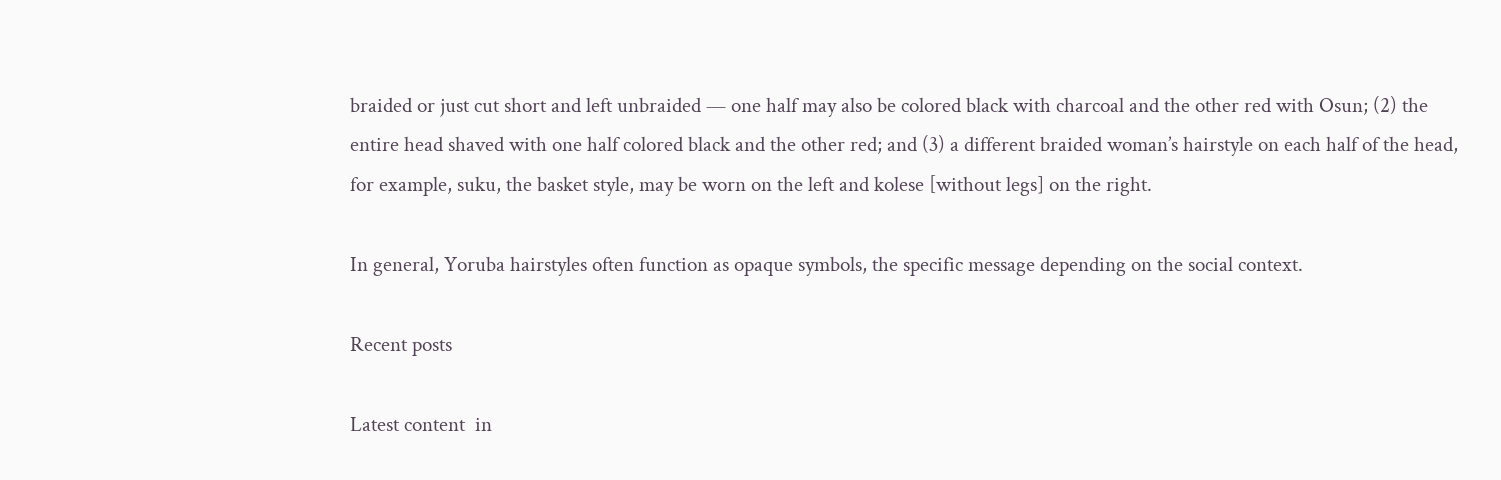braided or just cut short and left unbraided — one half may also be colored black with charcoal and the other red with Osun; (2) the entire head shaved with one half colored black and the other red; and (3) a different braided woman’s hairstyle on each half of the head, for example, suku, the basket style, may be worn on the left and kolese [without legs] on the right.

In general, Yoruba hairstyles often function as opaque symbols, the specific message depending on the social context.

Recent posts

Latest content  in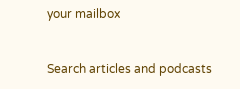your mailbox


Search articles and podcasts